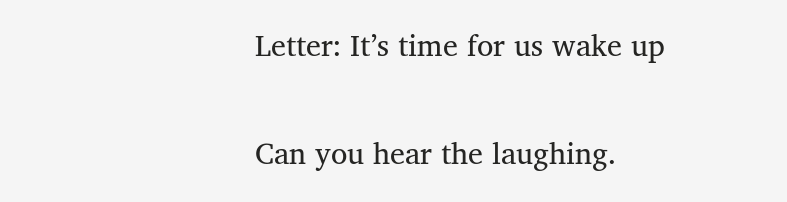Letter: It’s time for us wake up

Can you hear the laughing.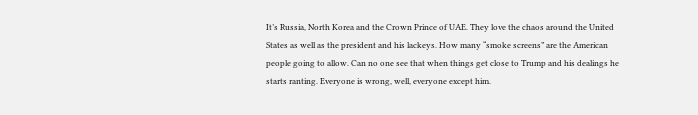It’s Russia, North Korea and the Crown Prince of UAE. They love the chaos around the United States as well as the president and his lackeys. How many “smoke screens” are the American people going to allow. Can no one see that when things get close to Trump and his dealings he starts ranting. Everyone is wrong, well, everyone except him.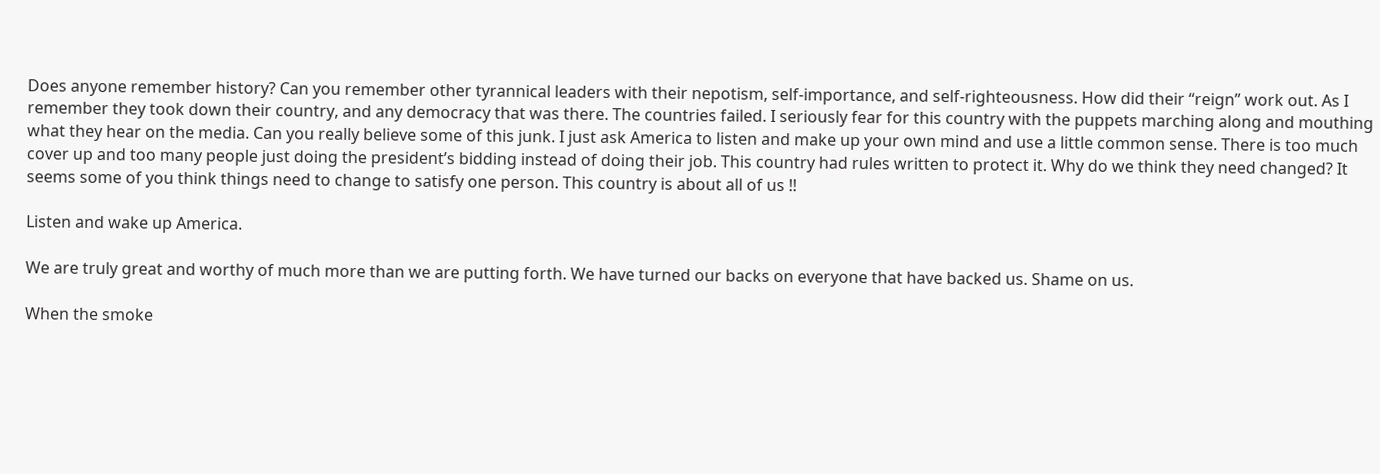Does anyone remember history? Can you remember other tyrannical leaders with their nepotism, self-importance, and self-righteousness. How did their “reign” work out. As I remember they took down their country, and any democracy that was there. The countries failed. I seriously fear for this country with the puppets marching along and mouthing what they hear on the media. Can you really believe some of this junk. I just ask America to listen and make up your own mind and use a little common sense. There is too much cover up and too many people just doing the president’s bidding instead of doing their job. This country had rules written to protect it. Why do we think they need changed? It seems some of you think things need to change to satisfy one person. This country is about all of us !!

Listen and wake up America.

We are truly great and worthy of much more than we are putting forth. We have turned our backs on everyone that have backed us. Shame on us.

When the smoke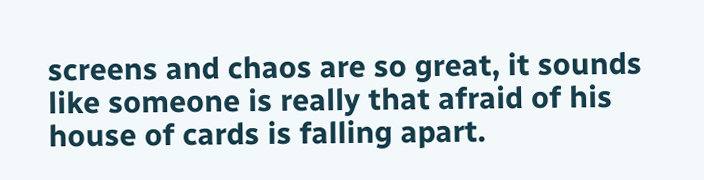screens and chaos are so great, it sounds like someone is really that afraid of his house of cards is falling apart.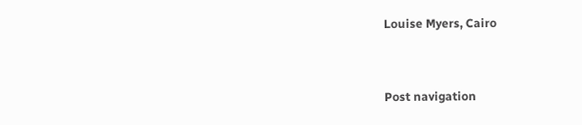Louise Myers, Cairo


Post navigation